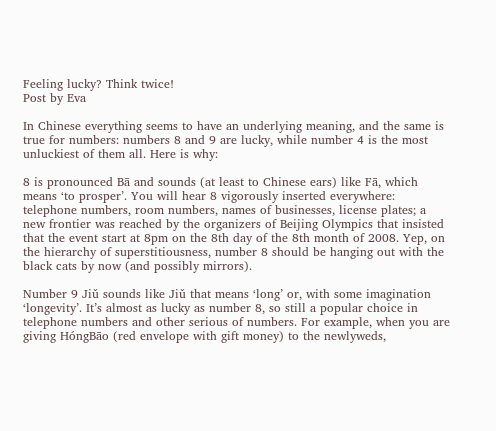Feeling lucky? Think twice!
Post by Eva

In Chinese everything seems to have an underlying meaning, and the same is true for numbers: numbers 8 and 9 are lucky, while number 4 is the most unluckiest of them all. Here is why:

8 is pronounced Bā and sounds (at least to Chinese ears) like Fā, which means ‘to prosper’. You will hear 8 vigorously inserted everywhere: telephone numbers, room numbers, names of businesses, license plates; a new frontier was reached by the organizers of Beijing Olympics that insisted that the event start at 8pm on the 8th day of the 8th month of 2008. Yep, on the hierarchy of superstitiousness, number 8 should be hanging out with the black cats by now (and possibly mirrors).

Number 9 Jiǔ sounds like Jiǔ that means ‘long’ or, with some imagination ‘longevity’. It’s almost as lucky as number 8, so still a popular choice in telephone numbers and other serious of numbers. For example, when you are giving HóngBāo (red envelope with gift money) to the newlyweds,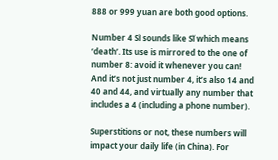888 or 999 yuan are both good options.

Number 4 Sì sounds like Sǐ which means ‘death’. Its use is mirrored to the one of number 8: avoid it whenever you can! And it’s not just number 4, it’s also 14 and 40 and 44, and virtually any number that includes a 4 (including a phone number).

Superstitions or not, these numbers will impact your daily life (in China). For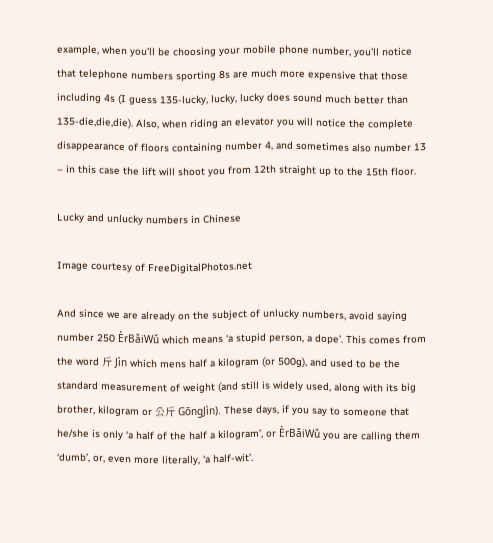example, when you’ll be choosing your mobile phone number, you’ll notice that telephone numbers sporting 8s are much more expensive that those including 4s (I guess 135-lucky, lucky, lucky does sound much better than 135-die,die,die). Also, when riding an elevator you will notice the complete disappearance of floors containing number 4, and sometimes also number 13 – in this case the lift will shoot you from 12th straight up to the 15th floor.

Lucky and unlucky numbers in Chinese

Image courtesy of FreeDigitalPhotos.net

And since we are already on the subject of unlucky numbers, avoid saying number 250 ÈrBǎiWǔ which means ‘a stupid person, a dope’. This comes from the word 斤 Jìn which mens half a kilogram (or 500g), and used to be the standard measurement of weight (and still is widely used, along with its big brother, kilogram or 公斤 GōngJìn). These days, if you say to someone that he/she is only ‘a half of the half a kilogram’, or ÈrBǎiWǔ you are calling them ‘dumb’, or, even more literally, ‘a half-wit’.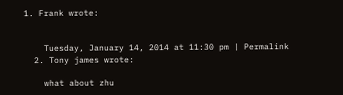1. Frank wrote:


    Tuesday, January 14, 2014 at 11:30 pm | Permalink
  2. Tony james wrote:

    what about zhu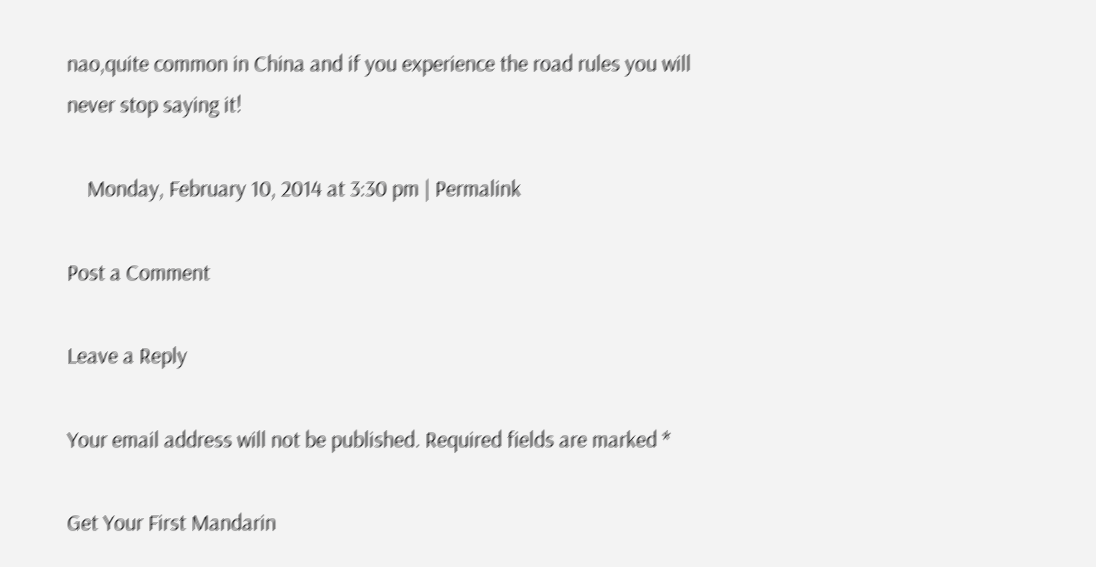nao,quite common in China and if you experience the road rules you will never stop saying it!

    Monday, February 10, 2014 at 3:30 pm | Permalink

Post a Comment

Leave a Reply

Your email address will not be published. Required fields are marked *

Get Your First Mandarin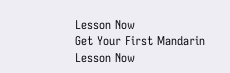Lesson Now
Get Your First Mandarin Lesson Now